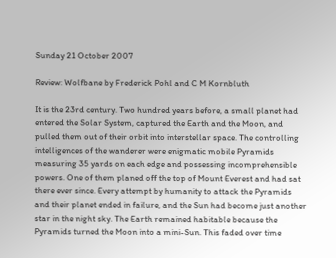Sunday 21 October 2007

Review: Wolfbane by Frederick Pohl and C M Kornbluth

It is the 23rd century. Two hundred years before, a small planet had entered the Solar System, captured the Earth and the Moon, and pulled them out of their orbit into interstellar space. The controlling intelligences of the wanderer were enigmatic mobile Pyramids measuring 35 yards on each edge and possessing incomprehensible powers. One of them planed off the top of Mount Everest and had sat there ever since. Every attempt by humanity to attack the Pyramids and their planet ended in failure, and the Sun had become just another star in the night sky. The Earth remained habitable because the Pyramids turned the Moon into a mini-Sun. This faded over time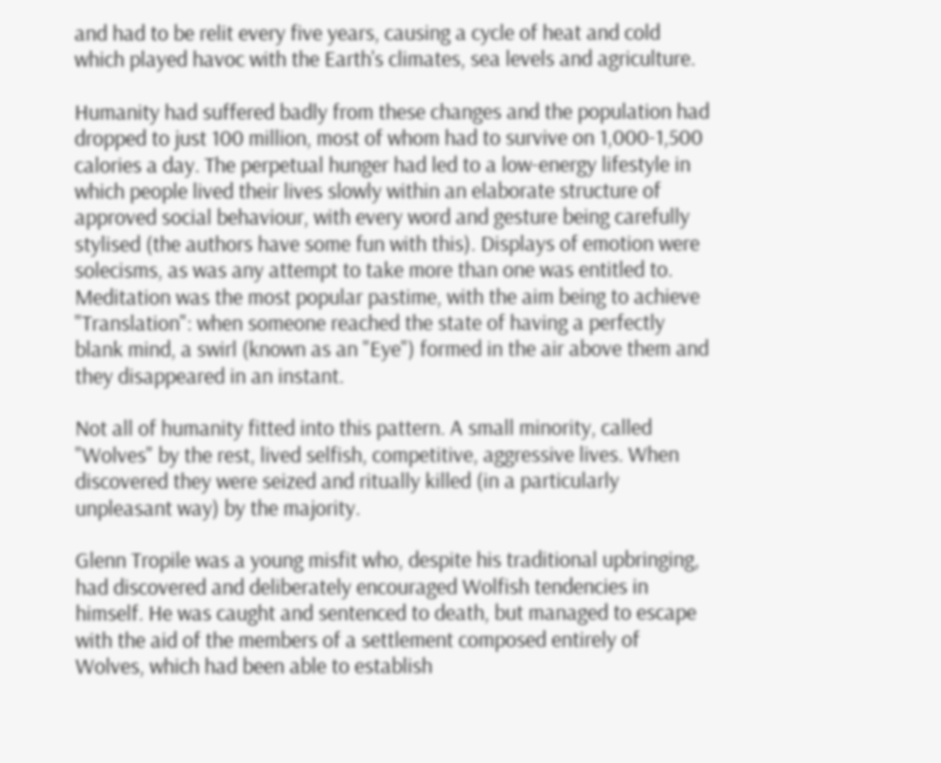and had to be relit every five years, causing a cycle of heat and cold which played havoc with the Earth's climates, sea levels and agriculture.

Humanity had suffered badly from these changes and the population had dropped to just 100 million, most of whom had to survive on 1,000-1,500 calories a day. The perpetual hunger had led to a low-energy lifestyle in which people lived their lives slowly within an elaborate structure of approved social behaviour, with every word and gesture being carefully stylised (the authors have some fun with this). Displays of emotion were solecisms, as was any attempt to take more than one was entitled to. Meditation was the most popular pastime, with the aim being to achieve "Translation": when someone reached the state of having a perfectly blank mind, a swirl (known as an "Eye") formed in the air above them and they disappeared in an instant.

Not all of humanity fitted into this pattern. A small minority, called "Wolves" by the rest, lived selfish, competitive, aggressive lives. When discovered they were seized and ritually killed (in a particularly unpleasant way) by the majority.

Glenn Tropile was a young misfit who, despite his traditional upbringing, had discovered and deliberately encouraged Wolfish tendencies in himself. He was caught and sentenced to death, but managed to escape with the aid of the members of a settlement composed entirely of Wolves, which had been able to establish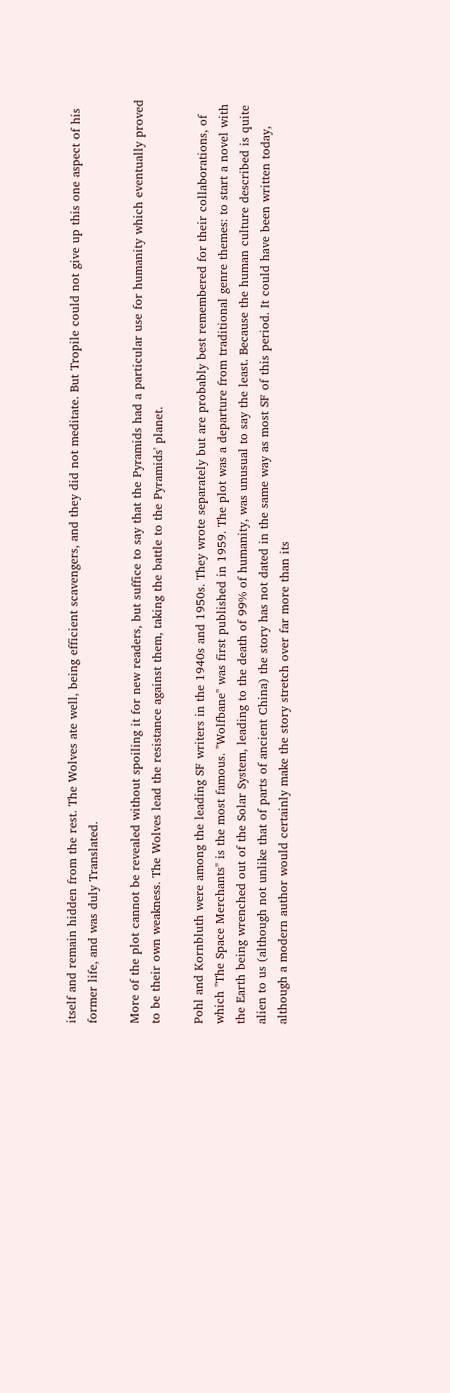itself and remain hidden from the rest. The Wolves ate well, being efficient scavengers, and they did not meditate. But Tropile could not give up this one aspect of his former life, and was duly Translated.

More of the plot cannot be revealed without spoiling it for new readers, but suffice to say that the Pyramids had a particular use for humanity which eventually proved to be their own weakness. The Wolves lead the resistance against them, taking the battle to the Pyramids' planet.

Pohl and Kornbluth were among the leading SF writers in the 1940s and 1950s. They wrote separately but are probably best remembered for their collaborations, of which "The Space Merchants" is the most famous. "Wolfbane" was first published in 1959. The plot was a departure from traditional genre themes: to start a novel with the Earth being wrenched out of the Solar System, leading to the death of 99% of humanity, was unusual to say the least. Because the human culture described is quite alien to us (although not unlike that of parts of ancient China) the story has not dated in the same way as most SF of this period. It could have been written today, although a modern author would certainly make the story stretch over far more than its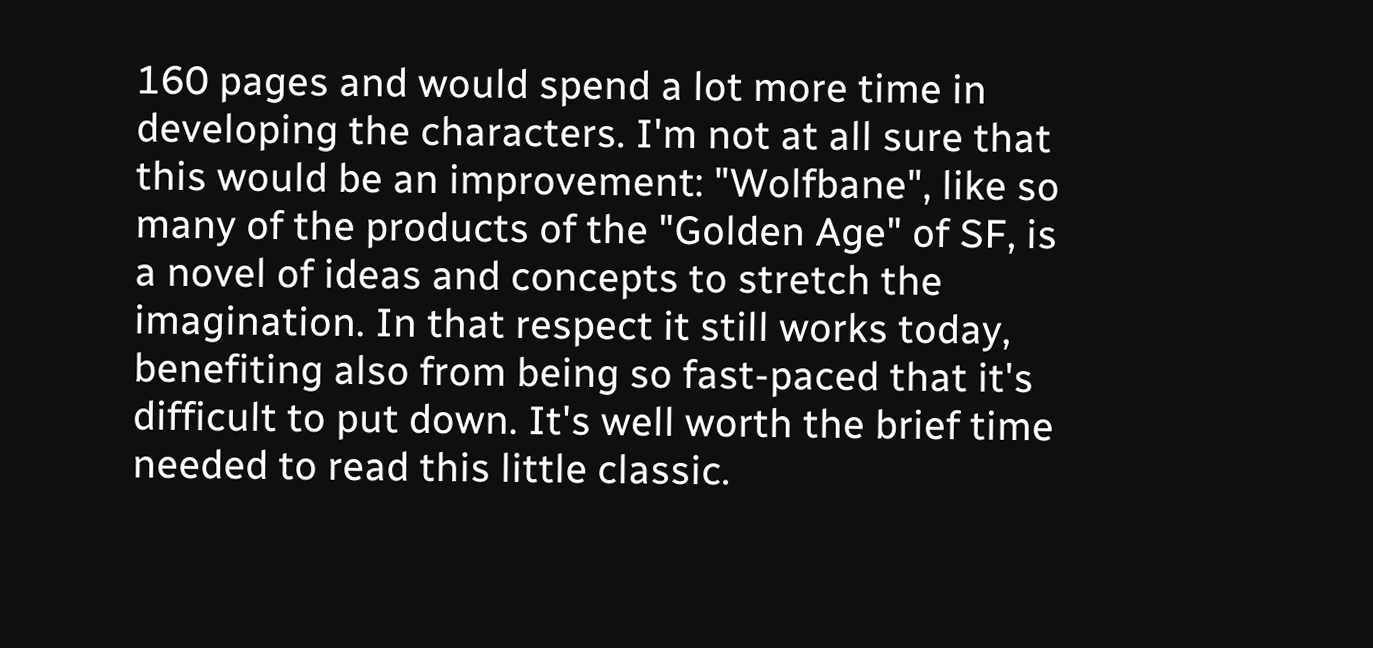160 pages and would spend a lot more time in developing the characters. I'm not at all sure that this would be an improvement: "Wolfbane", like so many of the products of the "Golden Age" of SF, is a novel of ideas and concepts to stretch the imagination. In that respect it still works today, benefiting also from being so fast-paced that it's difficult to put down. It's well worth the brief time needed to read this little classic.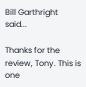Bill Garthright said...

Thanks for the review, Tony. This is one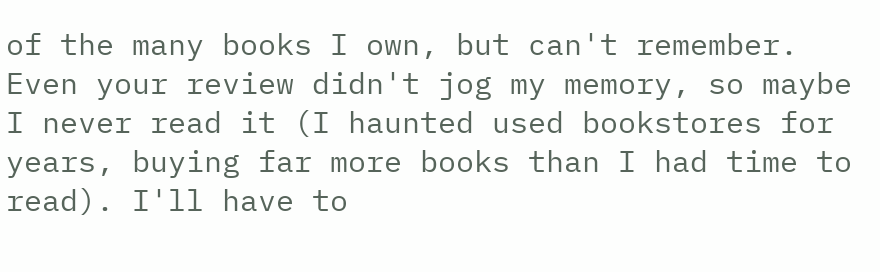of the many books I own, but can't remember. Even your review didn't jog my memory, so maybe I never read it (I haunted used bookstores for years, buying far more books than I had time to read). I'll have to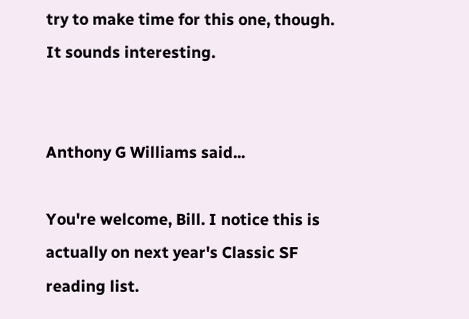try to make time for this one, though. It sounds interesting.


Anthony G Williams said...

You're welcome, Bill. I notice this is actually on next year's Classic SF reading list.